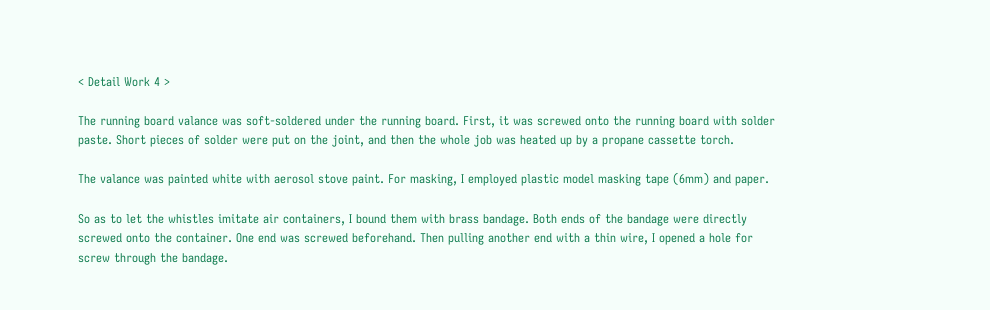< Detail Work 4 >

The running board valance was soft-soldered under the running board. First, it was screwed onto the running board with solder paste. Short pieces of solder were put on the joint, and then the whole job was heated up by a propane cassette torch.

The valance was painted white with aerosol stove paint. For masking, I employed plastic model masking tape (6mm) and paper.

So as to let the whistles imitate air containers, I bound them with brass bandage. Both ends of the bandage were directly screwed onto the container. One end was screwed beforehand. Then pulling another end with a thin wire, I opened a hole for screw through the bandage.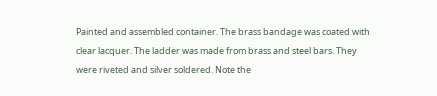Painted and assembled container. The brass bandage was coated with clear lacquer. The ladder was made from brass and steel bars. They were riveted and silver soldered. Note the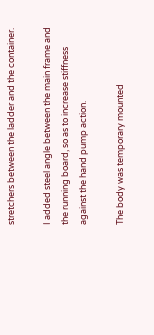stretchers between the ladder and the container.

I added steel angle between the main frame and the running board, so as to increase stiffness against the hand pump action.

The body was temporary mounted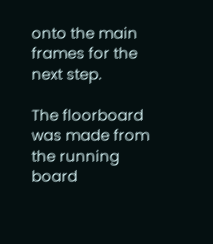onto the main frames for the next step.

The floorboard was made from the running board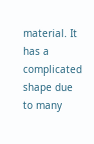material. It has a complicated shape due to many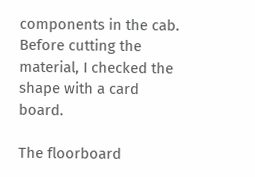components in the cab. Before cutting the material, I checked the shape with a card board.

The floorboard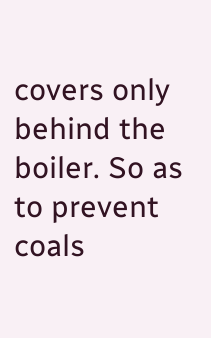covers only behind the boiler. So as to prevent coals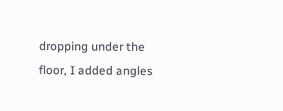dropping under the floor, I added angles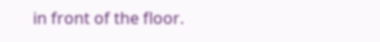in front of the floor.